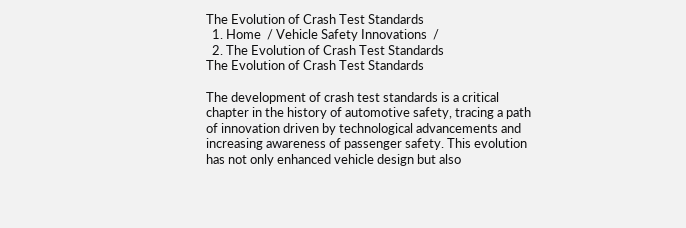The Evolution of Crash Test Standards
  1. Home  / Vehicle Safety Innovations  /
  2. The Evolution of Crash Test Standards
The Evolution of Crash Test Standards

The development of crash test standards is a critical chapter in the history of automotive safety, tracing a path of innovation driven by technological advancements and increasing awareness of passenger safety. This evolution has not only enhanced vehicle design but also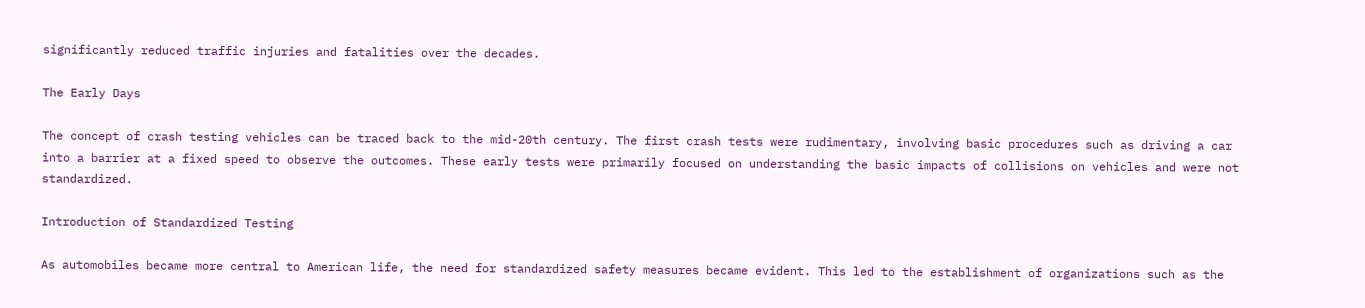significantly reduced traffic injuries and fatalities over the decades.

The Early Days

The concept of crash testing vehicles can be traced back to the mid-20th century. The first crash tests were rudimentary, involving basic procedures such as driving a car into a barrier at a fixed speed to observe the outcomes. These early tests were primarily focused on understanding the basic impacts of collisions on vehicles and were not standardized.

Introduction of Standardized Testing

As automobiles became more central to American life, the need for standardized safety measures became evident. This led to the establishment of organizations such as the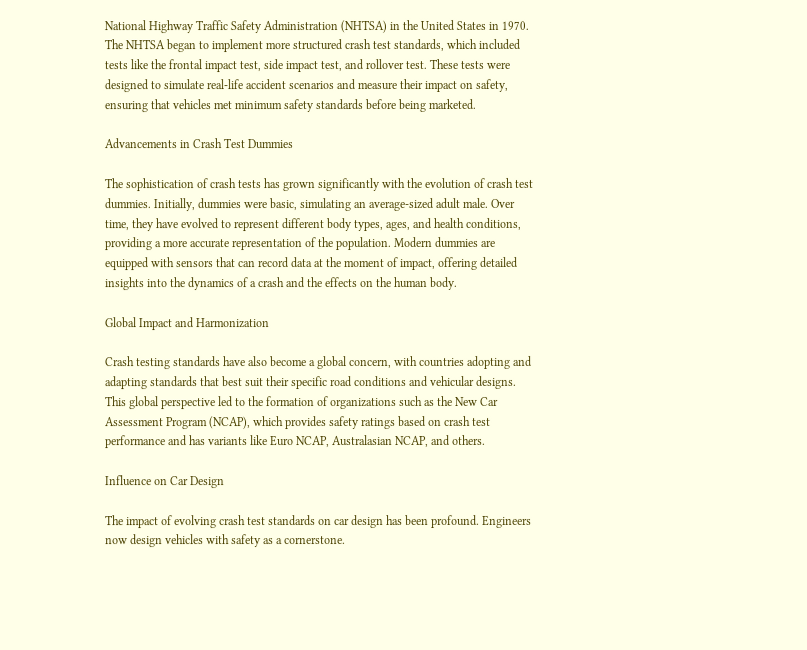National Highway Traffic Safety Administration (NHTSA) in the United States in 1970. The NHTSA began to implement more structured crash test standards, which included tests like the frontal impact test, side impact test, and rollover test. These tests were designed to simulate real-life accident scenarios and measure their impact on safety, ensuring that vehicles met minimum safety standards before being marketed.

Advancements in Crash Test Dummies

The sophistication of crash tests has grown significantly with the evolution of crash test dummies. Initially, dummies were basic, simulating an average-sized adult male. Over time, they have evolved to represent different body types, ages, and health conditions, providing a more accurate representation of the population. Modern dummies are equipped with sensors that can record data at the moment of impact, offering detailed insights into the dynamics of a crash and the effects on the human body.

Global Impact and Harmonization

Crash testing standards have also become a global concern, with countries adopting and adapting standards that best suit their specific road conditions and vehicular designs. This global perspective led to the formation of organizations such as the New Car Assessment Program (NCAP), which provides safety ratings based on crash test performance and has variants like Euro NCAP, Australasian NCAP, and others.

Influence on Car Design

The impact of evolving crash test standards on car design has been profound. Engineers now design vehicles with safety as a cornerstone.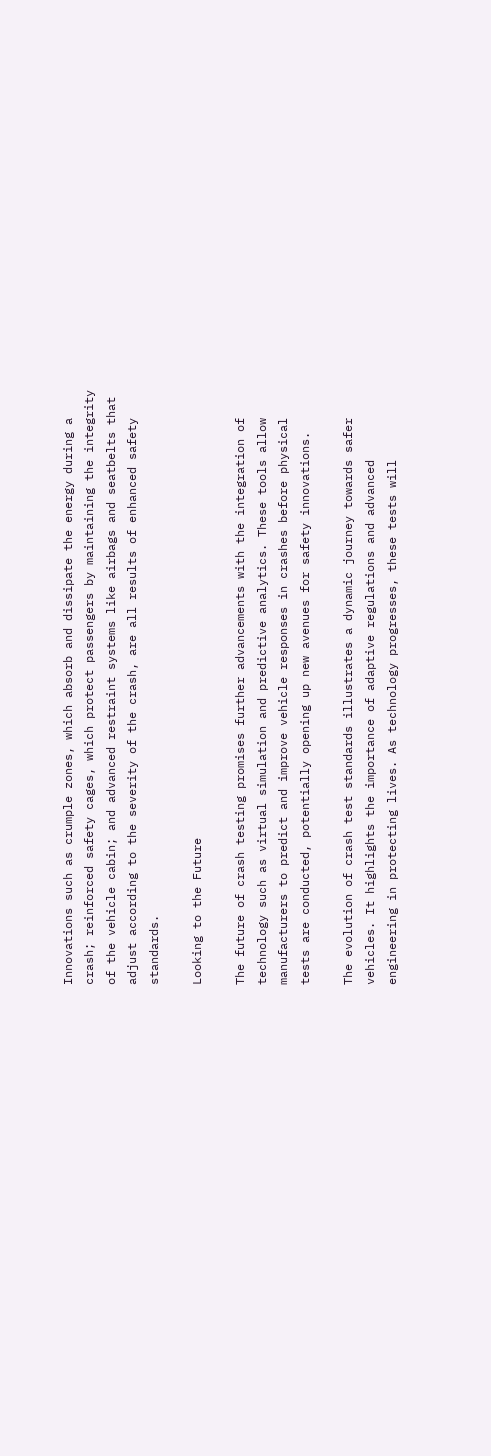Innovations such as crumple zones, which absorb and dissipate the energy during a crash; reinforced safety cages, which protect passengers by maintaining the integrity of the vehicle cabin; and advanced restraint systems like airbags and seatbelts that adjust according to the severity of the crash, are all results of enhanced safety standards.

Looking to the Future

The future of crash testing promises further advancements with the integration of technology such as virtual simulation and predictive analytics. These tools allow manufacturers to predict and improve vehicle responses in crashes before physical tests are conducted, potentially opening up new avenues for safety innovations.

The evolution of crash test standards illustrates a dynamic journey towards safer vehicles. It highlights the importance of adaptive regulations and advanced engineering in protecting lives. As technology progresses, these tests will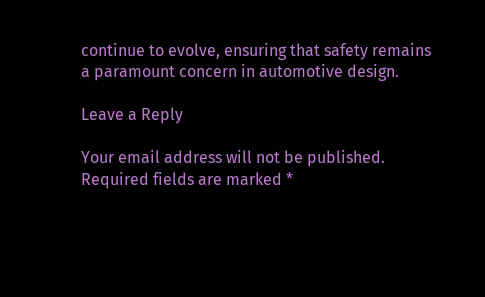continue to evolve, ensuring that safety remains a paramount concern in automotive design.

Leave a Reply

Your email address will not be published. Required fields are marked *